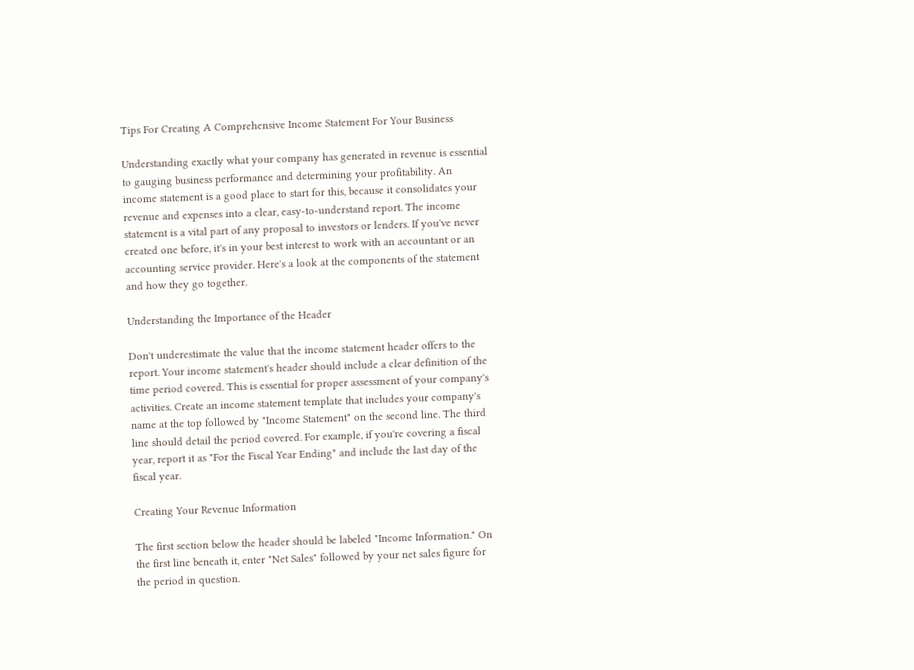Tips For Creating A Comprehensive Income Statement For Your Business

Understanding exactly what your company has generated in revenue is essential to gauging business performance and determining your profitability. An income statement is a good place to start for this, because it consolidates your revenue and expenses into a clear, easy-to-understand report. The income statement is a vital part of any proposal to investors or lenders. If you've never created one before, it's in your best interest to work with an accountant or an accounting service provider. Here's a look at the components of the statement and how they go together.

Understanding the Importance of the Header

Don't underestimate the value that the income statement header offers to the report. Your income statement's header should include a clear definition of the time period covered. This is essential for proper assessment of your company's activities. Create an income statement template that includes your company's name at the top followed by "Income Statement" on the second line. The third line should detail the period covered. For example, if you're covering a fiscal year, report it as "For the Fiscal Year Ending" and include the last day of the fiscal year.

Creating Your Revenue Information

The first section below the header should be labeled "Income Information." On the first line beneath it, enter "Net Sales" followed by your net sales figure for the period in question.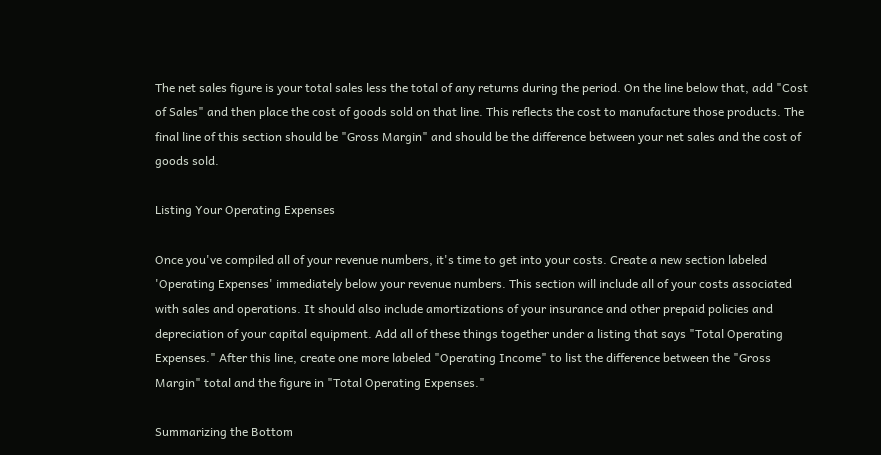The net sales figure is your total sales less the total of any returns during the period. On the line below that, add "Cost of Sales" and then place the cost of goods sold on that line. This reflects the cost to manufacture those products. The final line of this section should be "Gross Margin" and should be the difference between your net sales and the cost of goods sold.

Listing Your Operating Expenses

Once you've compiled all of your revenue numbers, it's time to get into your costs. Create a new section labeled 'Operating Expenses' immediately below your revenue numbers. This section will include all of your costs associated with sales and operations. It should also include amortizations of your insurance and other prepaid policies and depreciation of your capital equipment. Add all of these things together under a listing that says "Total Operating Expenses." After this line, create one more labeled "Operating Income" to list the difference between the "Gross Margin" total and the figure in "Total Operating Expenses."

Summarizing the Bottom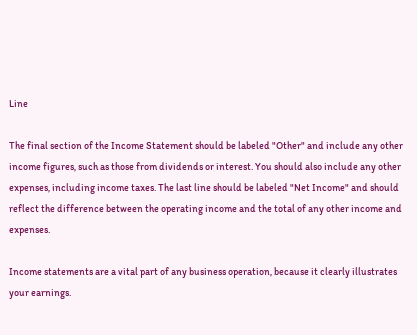Line

The final section of the Income Statement should be labeled "Other" and include any other income figures, such as those from dividends or interest. You should also include any other expenses, including income taxes. The last line should be labeled "Net Income" and should reflect the difference between the operating income and the total of any other income and expenses.

Income statements are a vital part of any business operation, because it clearly illustrates your earnings.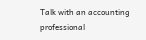Talk with an accounting professional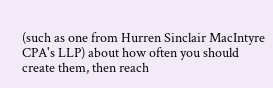(such as one from Hurren Sinclair MacIntyre CPA's LLP) about how often you should create them, then reach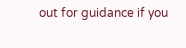out for guidance if you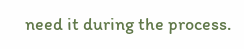need it during the process.